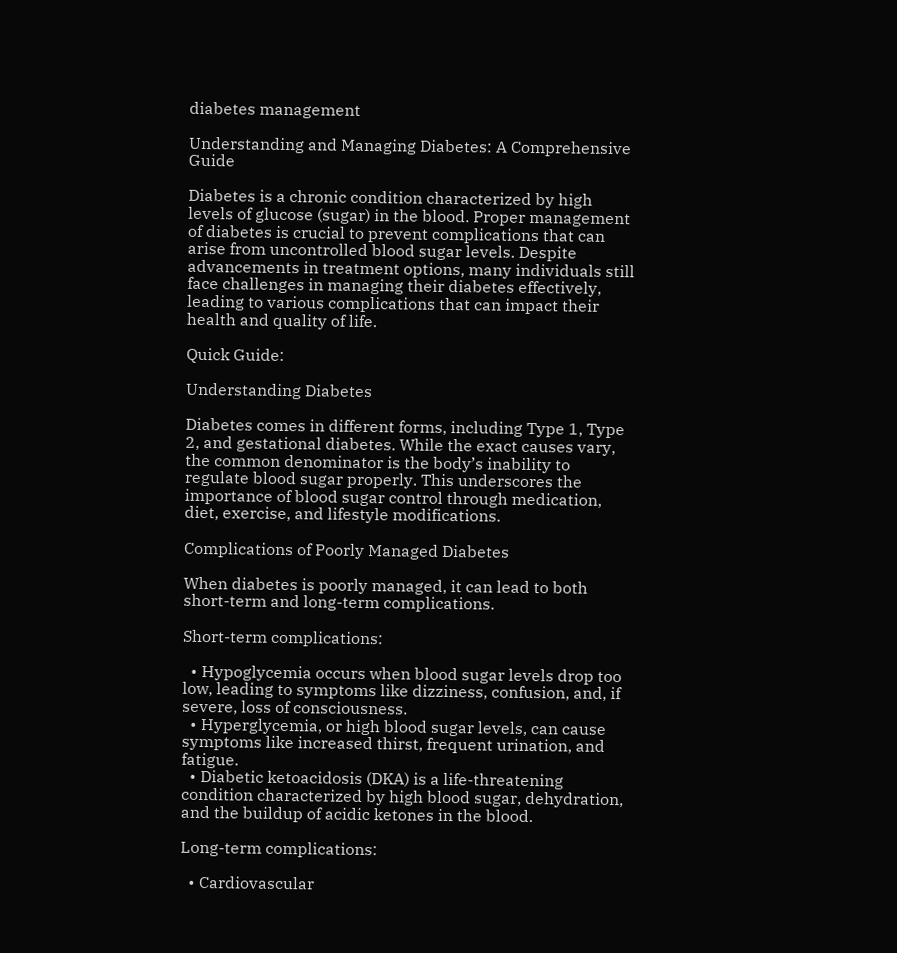diabetes management

Understanding and Managing Diabetes: A Comprehensive Guide

Diabetes is a chronic condition characterized by high levels of glucose (sugar) in the blood. Proper management of diabetes is crucial to prevent complications that can arise from uncontrolled blood sugar levels. Despite advancements in treatment options, many individuals still face challenges in managing their diabetes effectively, leading to various complications that can impact their health and quality of life.

Quick Guide:

Understanding Diabetes

Diabetes comes in different forms, including Type 1, Type 2, and gestational diabetes. While the exact causes vary, the common denominator is the body’s inability to regulate blood sugar properly. This underscores the importance of blood sugar control through medication, diet, exercise, and lifestyle modifications.

Complications of Poorly Managed Diabetes

When diabetes is poorly managed, it can lead to both short-term and long-term complications.

Short-term complications:

  • Hypoglycemia occurs when blood sugar levels drop too low, leading to symptoms like dizziness, confusion, and, if severe, loss of consciousness.
  • Hyperglycemia, or high blood sugar levels, can cause symptoms like increased thirst, frequent urination, and fatigue.
  • Diabetic ketoacidosis (DKA) is a life-threatening condition characterized by high blood sugar, dehydration, and the buildup of acidic ketones in the blood.

Long-term complications:

  • Cardiovascular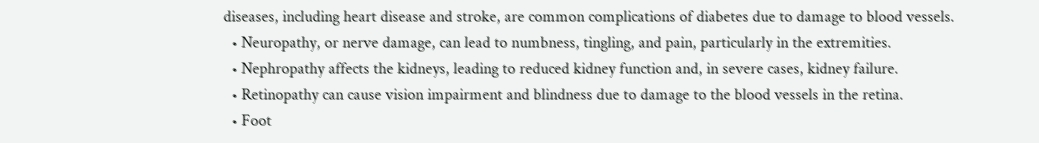diseases, including heart disease and stroke, are common complications of diabetes due to damage to blood vessels.
  • Neuropathy, or nerve damage, can lead to numbness, tingling, and pain, particularly in the extremities.
  • Nephropathy affects the kidneys, leading to reduced kidney function and, in severe cases, kidney failure.
  • Retinopathy can cause vision impairment and blindness due to damage to the blood vessels in the retina.
  • Foot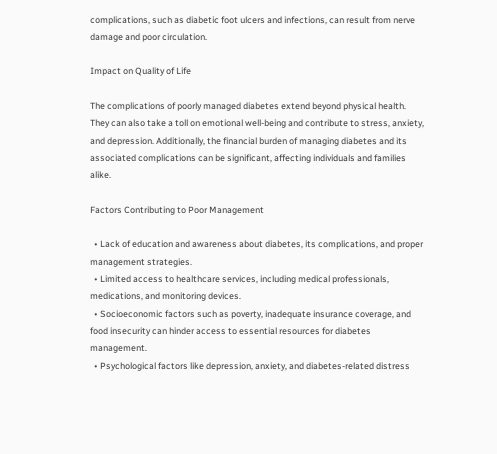complications, such as diabetic foot ulcers and infections, can result from nerve damage and poor circulation.

Impact on Quality of Life

The complications of poorly managed diabetes extend beyond physical health. They can also take a toll on emotional well-being and contribute to stress, anxiety, and depression. Additionally, the financial burden of managing diabetes and its associated complications can be significant, affecting individuals and families alike.

Factors Contributing to Poor Management

  • Lack of education and awareness about diabetes, its complications, and proper management strategies.
  • Limited access to healthcare services, including medical professionals, medications, and monitoring devices.
  • Socioeconomic factors such as poverty, inadequate insurance coverage, and food insecurity can hinder access to essential resources for diabetes management.
  • Psychological factors like depression, anxiety, and diabetes-related distress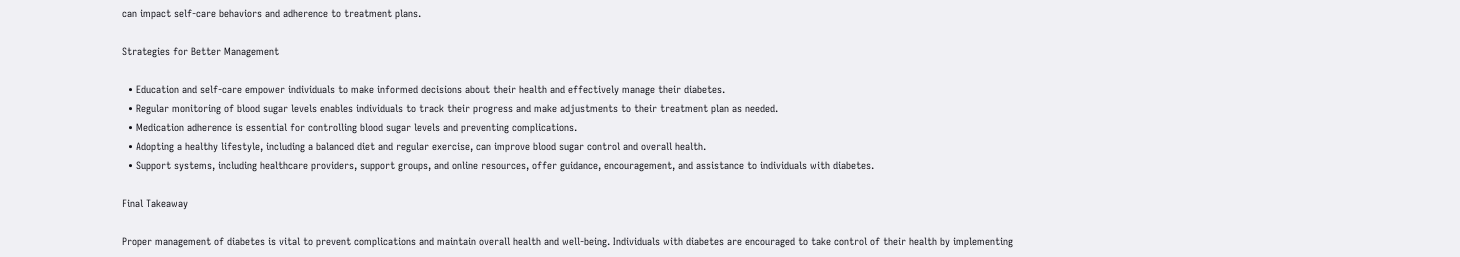can impact self-care behaviors and adherence to treatment plans.

Strategies for Better Management

  • Education and self-care empower individuals to make informed decisions about their health and effectively manage their diabetes.
  • Regular monitoring of blood sugar levels enables individuals to track their progress and make adjustments to their treatment plan as needed.
  • Medication adherence is essential for controlling blood sugar levels and preventing complications.
  • Adopting a healthy lifestyle, including a balanced diet and regular exercise, can improve blood sugar control and overall health.
  • Support systems, including healthcare providers, support groups, and online resources, offer guidance, encouragement, and assistance to individuals with diabetes.

Final Takeaway

Proper management of diabetes is vital to prevent complications and maintain overall health and well-being. Individuals with diabetes are encouraged to take control of their health by implementing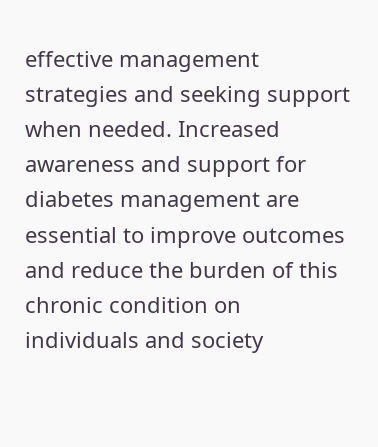effective management strategies and seeking support when needed. Increased awareness and support for diabetes management are essential to improve outcomes and reduce the burden of this chronic condition on individuals and society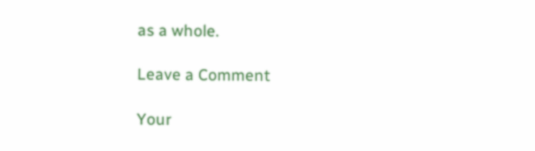as a whole.

Leave a Comment

Your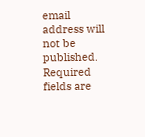email address will not be published. Required fields are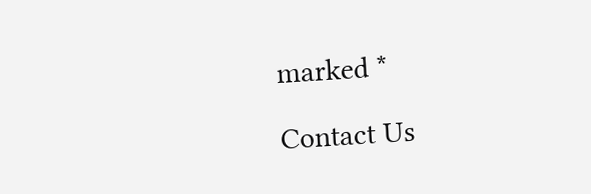marked *

Contact Us